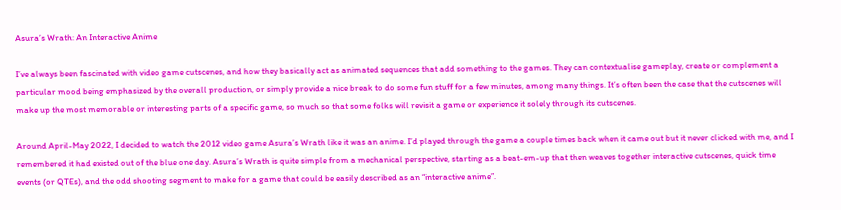Asura’s Wrath: An Interactive Anime

I’ve always been fascinated with video game cutscenes, and how they basically act as animated sequences that add something to the games. They can contextualise gameplay, create or complement a particular mood being emphasized by the overall production, or simply provide a nice break to do some fun stuff for a few minutes, among many things. It’s often been the case that the cutscenes will make up the most memorable or interesting parts of a specific game, so much so that some folks will revisit a game or experience it solely through its cutscenes.

Around April-May 2022, I decided to watch the 2012 video game Asura’s Wrath like it was an anime. I’d played through the game a couple times back when it came out but it never clicked with me, and I remembered it had existed out of the blue one day. Asura’s Wrath is quite simple from a mechanical perspective, starting as a beat-em-up that then weaves together interactive cutscenes, quick time events (or QTEs), and the odd shooting segment to make for a game that could be easily described as an “interactive anime”.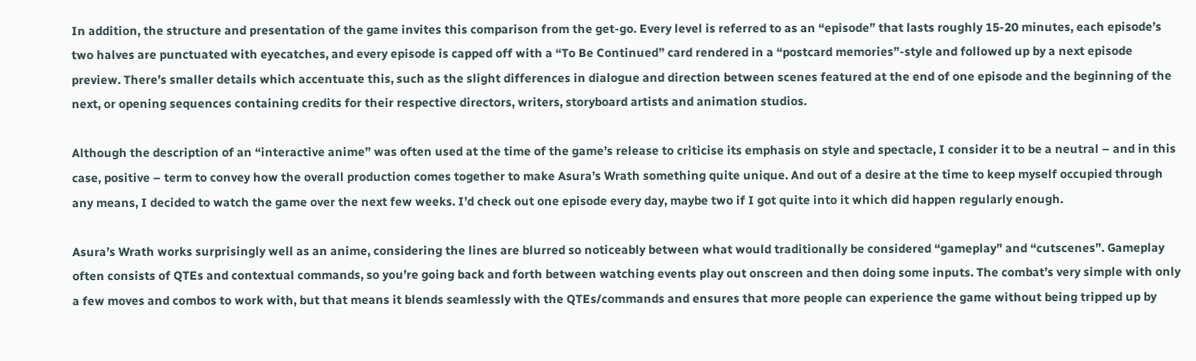In addition, the structure and presentation of the game invites this comparison from the get-go. Every level is referred to as an “episode” that lasts roughly 15-20 minutes, each episode’s two halves are punctuated with eyecatches, and every episode is capped off with a “To Be Continued” card rendered in a “postcard memories”-style and followed up by a next episode preview. There’s smaller details which accentuate this, such as the slight differences in dialogue and direction between scenes featured at the end of one episode and the beginning of the next, or opening sequences containing credits for their respective directors, writers, storyboard artists and animation studios.

Although the description of an “interactive anime” was often used at the time of the game’s release to criticise its emphasis on style and spectacle, I consider it to be a neutral – and in this case, positive – term to convey how the overall production comes together to make Asura’s Wrath something quite unique. And out of a desire at the time to keep myself occupied through any means, I decided to watch the game over the next few weeks. I’d check out one episode every day, maybe two if I got quite into it which did happen regularly enough.

Asura’s Wrath works surprisingly well as an anime, considering the lines are blurred so noticeably between what would traditionally be considered “gameplay” and “cutscenes”. Gameplay often consists of QTEs and contextual commands, so you’re going back and forth between watching events play out onscreen and then doing some inputs. The combat’s very simple with only a few moves and combos to work with, but that means it blends seamlessly with the QTEs/commands and ensures that more people can experience the game without being tripped up by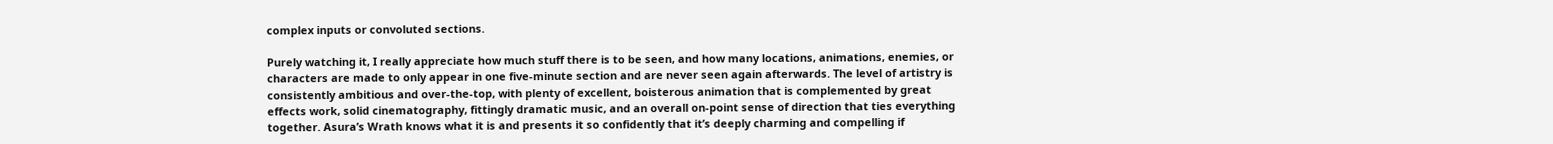complex inputs or convoluted sections.

Purely watching it, I really appreciate how much stuff there is to be seen, and how many locations, animations, enemies, or characters are made to only appear in one five-minute section and are never seen again afterwards. The level of artistry is consistently ambitious and over-the-top, with plenty of excellent, boisterous animation that is complemented by great effects work, solid cinematography, fittingly dramatic music, and an overall on-point sense of direction that ties everything together. Asura’s Wrath knows what it is and presents it so confidently that it’s deeply charming and compelling if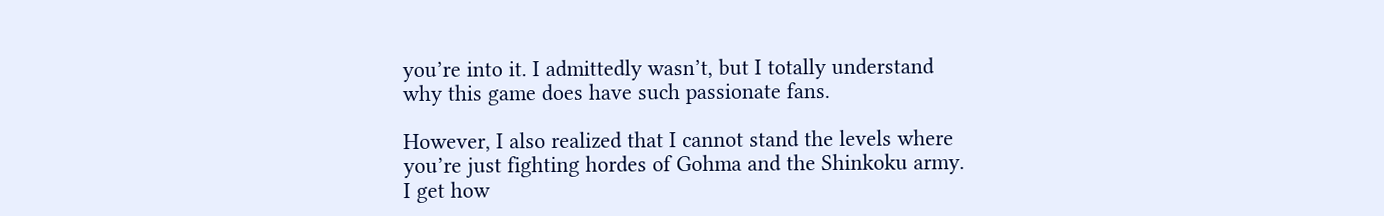you’re into it. I admittedly wasn’t, but I totally understand why this game does have such passionate fans.

However, I also realized that I cannot stand the levels where you’re just fighting hordes of Gohma and the Shinkoku army. I get how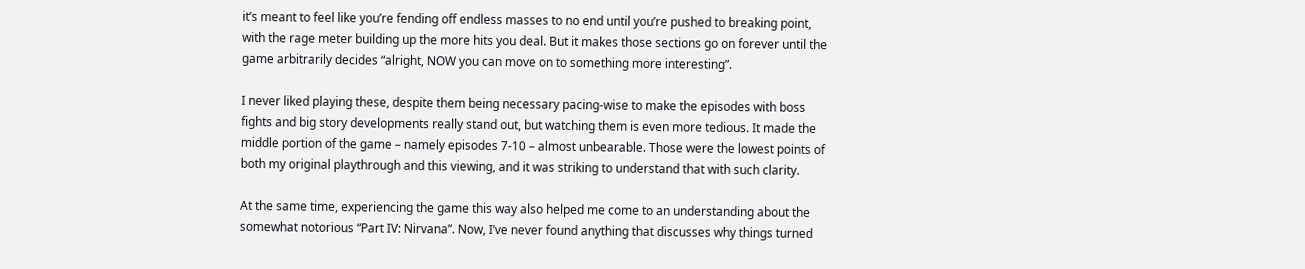it’s meant to feel like you’re fending off endless masses to no end until you’re pushed to breaking point, with the rage meter building up the more hits you deal. But it makes those sections go on forever until the game arbitrarily decides “alright, NOW you can move on to something more interesting”.

I never liked playing these, despite them being necessary pacing-wise to make the episodes with boss fights and big story developments really stand out, but watching them is even more tedious. It made the middle portion of the game – namely episodes 7-10 – almost unbearable. Those were the lowest points of both my original playthrough and this viewing, and it was striking to understand that with such clarity.

At the same time, experiencing the game this way also helped me come to an understanding about the somewhat notorious “Part IV: Nirvana”. Now, I’ve never found anything that discusses why things turned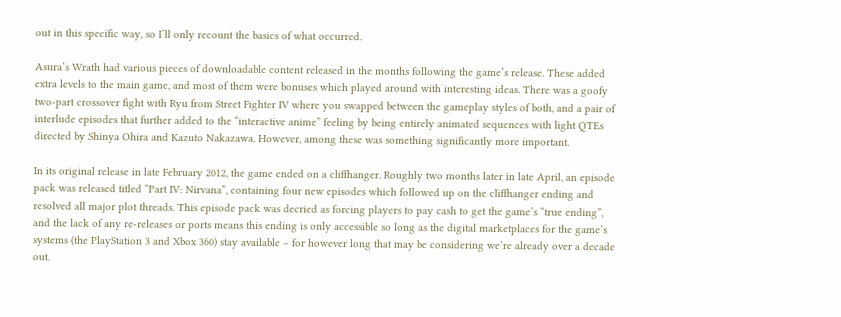out in this specific way, so I’ll only recount the basics of what occurred.

Asura’s Wrath had various pieces of downloadable content released in the months following the game’s release. These added extra levels to the main game, and most of them were bonuses which played around with interesting ideas. There was a goofy two-part crossover fight with Ryu from Street Fighter IV where you swapped between the gameplay styles of both, and a pair of interlude episodes that further added to the “interactive anime” feeling by being entirely animated sequences with light QTEs directed by Shinya Ohira and Kazuto Nakazawa. However, among these was something significantly more important.

In its original release in late February 2012, the game ended on a cliffhanger. Roughly two months later in late April, an episode pack was released titled “Part IV: Nirvana”, containing four new episodes which followed up on the cliffhanger ending and resolved all major plot threads. This episode pack was decried as forcing players to pay cash to get the game’s “true ending”, and the lack of any re-releases or ports means this ending is only accessible so long as the digital marketplaces for the game’s systems (the PlayStation 3 and Xbox 360) stay available – for however long that may be considering we’re already over a decade out.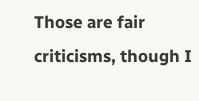Those are fair criticisms, though I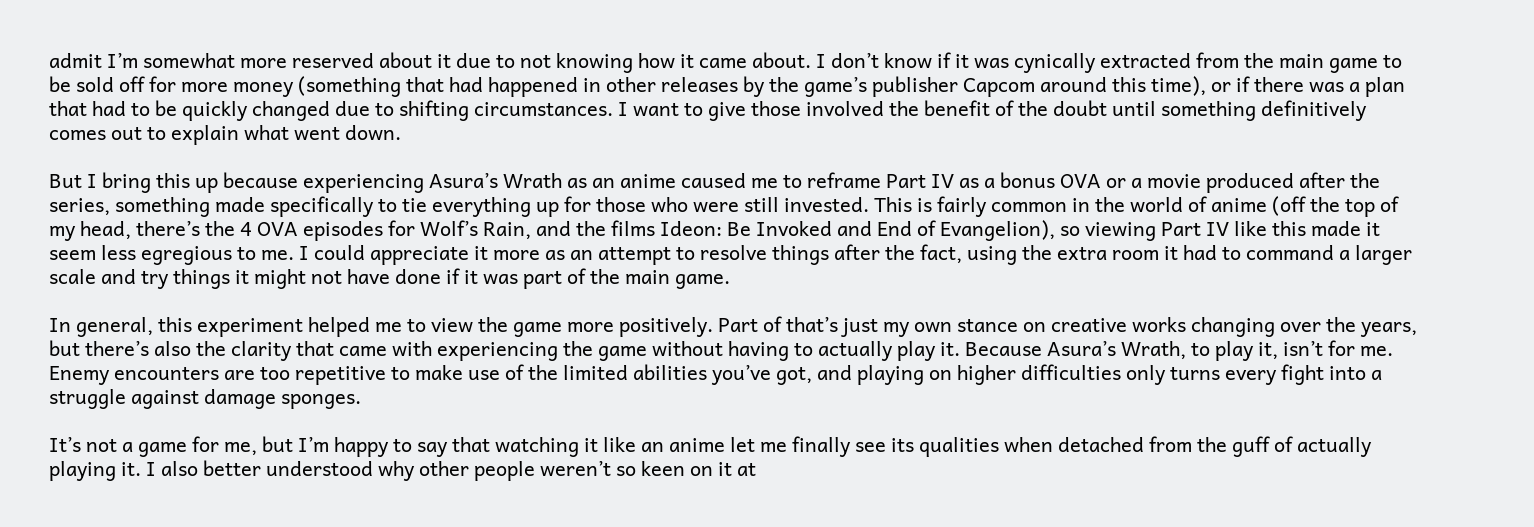admit I’m somewhat more reserved about it due to not knowing how it came about. I don’t know if it was cynically extracted from the main game to be sold off for more money (something that had happened in other releases by the game’s publisher Capcom around this time), or if there was a plan that had to be quickly changed due to shifting circumstances. I want to give those involved the benefit of the doubt until something definitively comes out to explain what went down.

But I bring this up because experiencing Asura’s Wrath as an anime caused me to reframe Part IV as a bonus OVA or a movie produced after the series, something made specifically to tie everything up for those who were still invested. This is fairly common in the world of anime (off the top of my head, there’s the 4 OVA episodes for Wolf’s Rain, and the films Ideon: Be Invoked and End of Evangelion), so viewing Part IV like this made it seem less egregious to me. I could appreciate it more as an attempt to resolve things after the fact, using the extra room it had to command a larger scale and try things it might not have done if it was part of the main game.

In general, this experiment helped me to view the game more positively. Part of that’s just my own stance on creative works changing over the years, but there’s also the clarity that came with experiencing the game without having to actually play it. Because Asura’s Wrath, to play it, isn’t for me. Enemy encounters are too repetitive to make use of the limited abilities you’ve got, and playing on higher difficulties only turns every fight into a struggle against damage sponges.

It’s not a game for me, but I’m happy to say that watching it like an anime let me finally see its qualities when detached from the guff of actually playing it. I also better understood why other people weren’t so keen on it at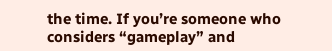the time. If you’re someone who considers “gameplay” and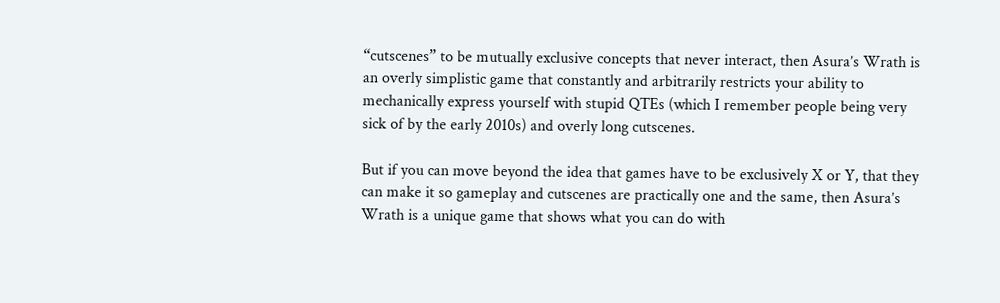“cutscenes” to be mutually exclusive concepts that never interact, then Asura’s Wrath is an overly simplistic game that constantly and arbitrarily restricts your ability to mechanically express yourself with stupid QTEs (which I remember people being very sick of by the early 2010s) and overly long cutscenes.

But if you can move beyond the idea that games have to be exclusively X or Y, that they can make it so gameplay and cutscenes are practically one and the same, then Asura’s Wrath is a unique game that shows what you can do with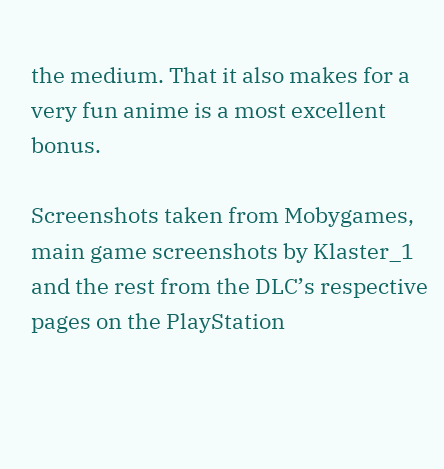the medium. That it also makes for a very fun anime is a most excellent bonus.

Screenshots taken from Mobygames, main game screenshots by Klaster_1 and the rest from the DLC’s respective pages on the PlayStation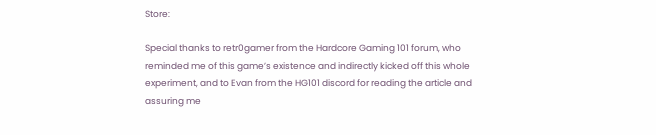Store:

Special thanks to retr0gamer from the Hardcore Gaming 101 forum, who reminded me of this game’s existence and indirectly kicked off this whole experiment, and to Evan from the HG101 discord for reading the article and assuring me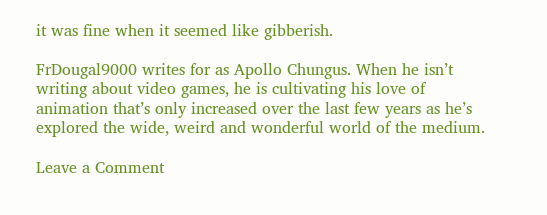it was fine when it seemed like gibberish.

FrDougal9000 writes for as Apollo Chungus. When he isn’t writing about video games, he is cultivating his love of animation that’s only increased over the last few years as he’s explored the wide, weird and wonderful world of the medium.

Leave a Comment